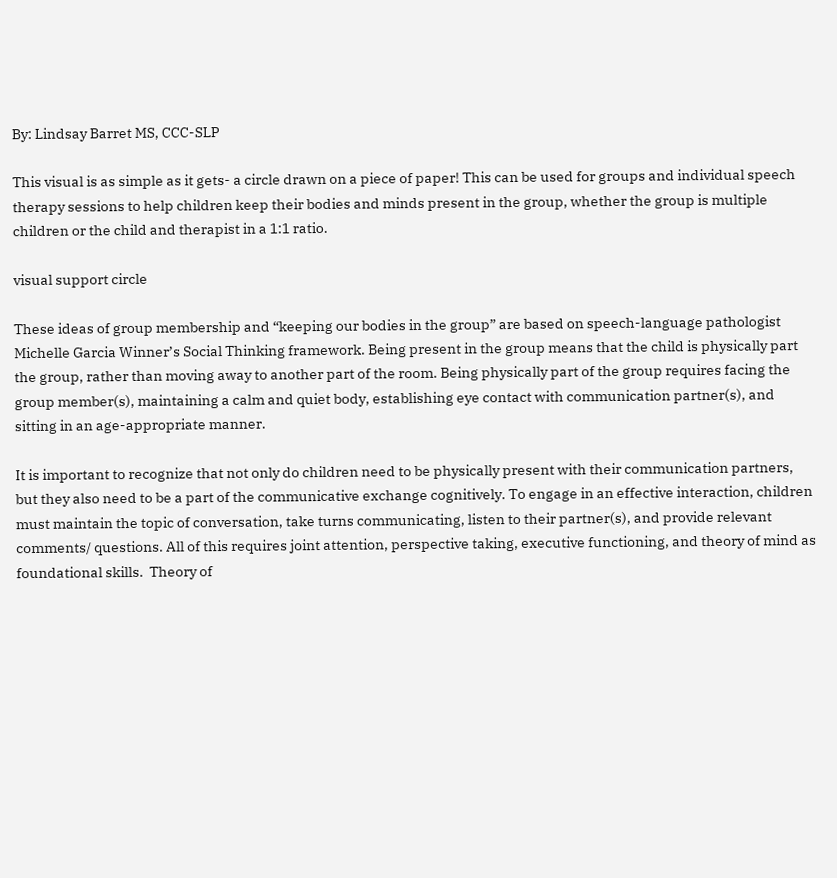By: Lindsay Barret MS, CCC-SLP

This visual is as simple as it gets- a circle drawn on a piece of paper! This can be used for groups and individual speech therapy sessions to help children keep their bodies and minds present in the group, whether the group is multiple children or the child and therapist in a 1:1 ratio.

visual support circle

These ideas of group membership and “keeping our bodies in the group” are based on speech-language pathologist Michelle Garcia Winner’s Social Thinking framework. Being present in the group means that the child is physically part the group, rather than moving away to another part of the room. Being physically part of the group requires facing the group member(s), maintaining a calm and quiet body, establishing eye contact with communication partner(s), and sitting in an age-appropriate manner.

It is important to recognize that not only do children need to be physically present with their communication partners, but they also need to be a part of the communicative exchange cognitively. To engage in an effective interaction, children must maintain the topic of conversation, take turns communicating, listen to their partner(s), and provide relevant comments/ questions. All of this requires joint attention, perspective taking, executive functioning, and theory of mind as foundational skills.  Theory of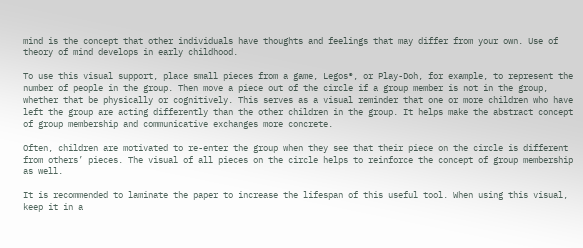mind is the concept that other individuals have thoughts and feelings that may differ from your own. Use of theory of mind develops in early childhood.

To use this visual support, place small pieces from a game, Legos®, or Play-Doh, for example, to represent the number of people in the group. Then move a piece out of the circle if a group member is not in the group, whether that be physically or cognitively. This serves as a visual reminder that one or more children who have left the group are acting differently than the other children in the group. It helps make the abstract concept of group membership and communicative exchanges more concrete.

Often, children are motivated to re-enter the group when they see that their piece on the circle is different from others’ pieces. The visual of all pieces on the circle helps to reinforce the concept of group membership as well.

It is recommended to laminate the paper to increase the lifespan of this useful tool. When using this visual, keep it in a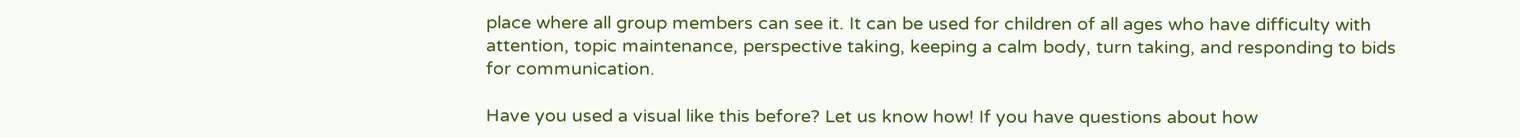place where all group members can see it. It can be used for children of all ages who have difficulty with attention, topic maintenance, perspective taking, keeping a calm body, turn taking, and responding to bids for communication.

Have you used a visual like this before? Let us know how! If you have questions about how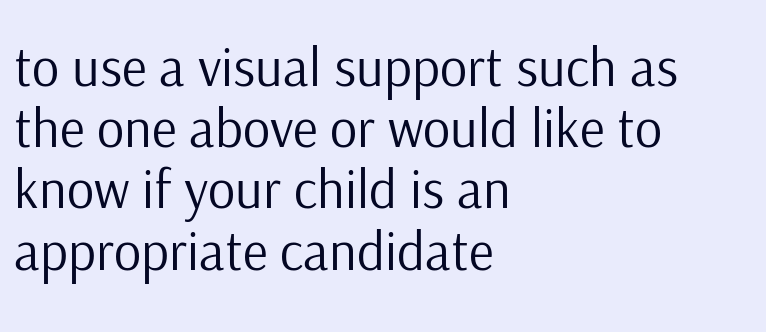to use a visual support such as the one above or would like to know if your child is an appropriate candidate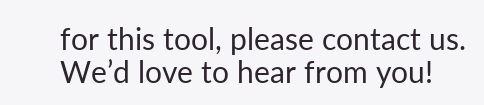for this tool, please contact us. We’d love to hear from you!